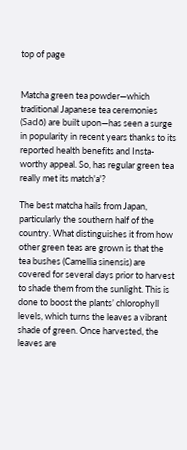top of page


Matcha green tea powder—which traditional Japanese tea ceremonies (Sadō) are built upon—has seen a surge in popularity in recent years thanks to its reported health benefits and Insta-worthy appeal. So, has regular green tea really met its match'a'?

The best matcha hails from Japan, particularly the southern half of the country. What distinguishes it from how other green teas are grown is that the tea bushes (Camellia sinensis) are covered for several days prior to harvest to shade them from the sunlight. This is done to boost the plants’ chlorophyll levels, which turns the leaves a vibrant shade of green. Once harvested, the leaves are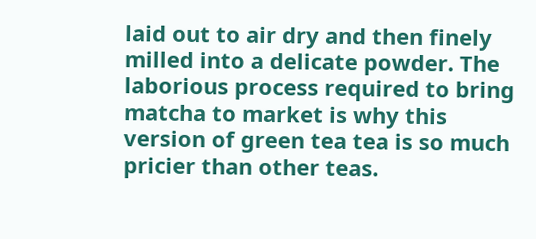laid out to air dry and then finely milled into a delicate powder. The laborious process required to bring matcha to market is why this version of green tea tea is so much pricier than other teas.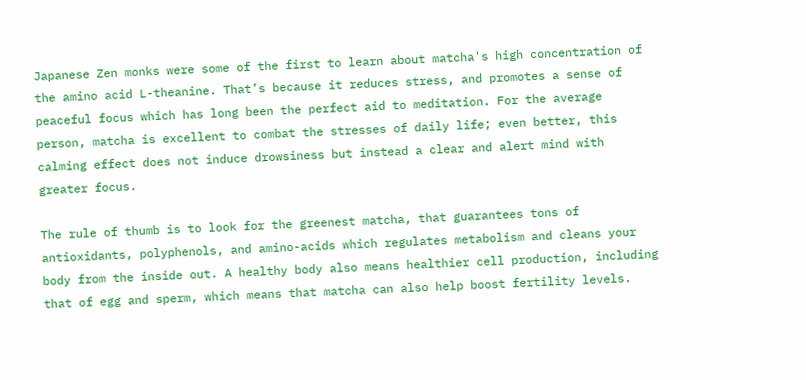Japanese Zen monks were some of the first to learn about matcha's high concentration of the amino acid L-theanine. That’s because it reduces stress, and promotes a sense of peaceful focus which has long been the perfect aid to meditation. For the average person, matcha is excellent to combat the stresses of daily life; even better, this calming effect does not induce drowsiness but instead a clear and alert mind with greater focus.

The rule of thumb is to look for the greenest matcha, that guarantees tons of antioxidants, polyphenols, and amino-acids which regulates metabolism and cleans your body from the inside out. A healthy body also means healthier cell production, including that of egg and sperm, which means that matcha can also help boost fertility levels.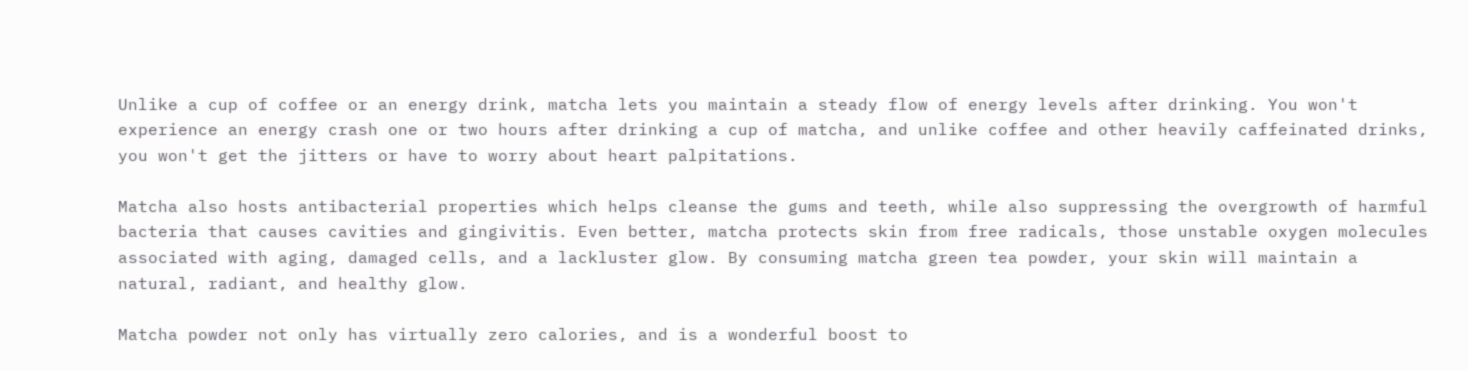Unlike a cup of coffee or an energy drink, matcha lets you maintain a steady flow of energy levels after drinking. You won't experience an energy crash one or two hours after drinking a cup of matcha, and unlike coffee and other heavily caffeinated drinks, you won't get the jitters or have to worry about heart palpitations.

Matcha also hosts antibacterial properties which helps cleanse the gums and teeth, while also suppressing the overgrowth of harmful bacteria that causes cavities and gingivitis. Even better, matcha protects skin from free radicals, those unstable oxygen molecules associated with aging, damaged cells, and a lackluster glow. By consuming matcha green tea powder, your skin will maintain a natural, radiant, and healthy glow.

Matcha powder not only has virtually zero calories, and is a wonderful boost to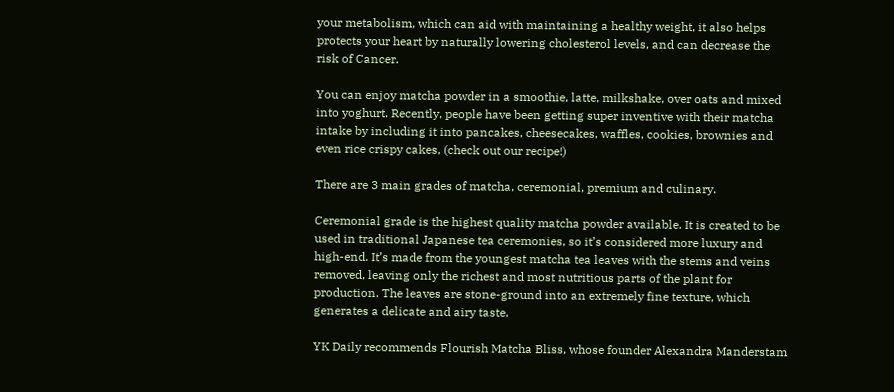your metabolism, which can aid with maintaining a healthy weight, it also helps protects your heart by naturally lowering cholesterol levels, and can decrease the risk of Cancer.

You can enjoy matcha powder in a smoothie, latte, milkshake, over oats and mixed into yoghurt. Recently, people have been getting super inventive with their matcha intake by including it into pancakes, cheesecakes, waffles, cookies, brownies and even rice crispy cakes, (check out our recipe!)

There are 3 main grades of matcha, ceremonial, premium and culinary.

Ceremonial grade is the highest quality matcha powder available. It is created to be used in traditional Japanese tea ceremonies, so it’s considered more luxury and high-end. It’s made from the youngest matcha tea leaves with the stems and veins removed, leaving only the richest and most nutritious parts of the plant for production. The leaves are stone-ground into an extremely fine texture, which generates a delicate and airy taste.

YK Daily recommends Flourish Matcha Bliss, whose founder Alexandra Manderstam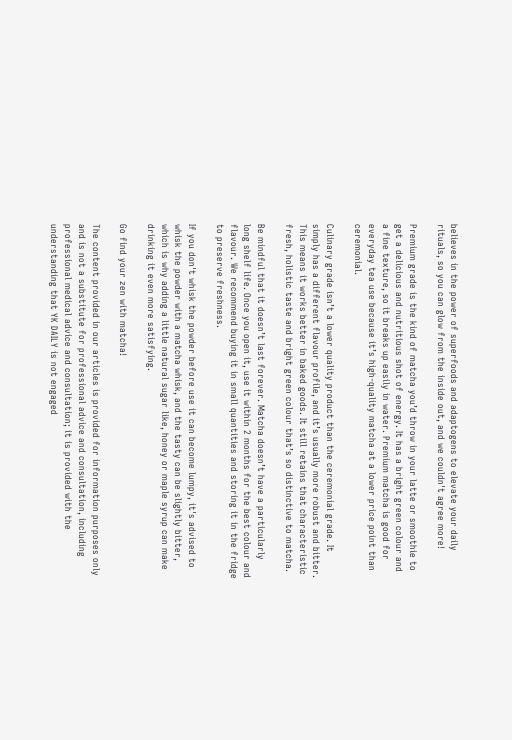believes in the power of superfoods and adaptogens to elevate your daily rituals, so you can glow from the inside out, and we couldn't agree more!

Premium grade is the kind of matcha you’d throw in your latte or smoothie to get a delicious and nutritious shot of energy. It has a bright green colour and a fine texture, so it breaks up easily in water. Premium matcha is good for everyday tea use because it’s high-quality matcha at a lower price point than ceremonial.

Culinary grade isn’t a lower quality product than the ceremonial grade. It simply has a different flavour profile, and it’s usually more robust and bitter. This means it works better in baked goods. It still retains that characteristic fresh, holistic taste and bright green colour that’s so distinctive to matcha.

Be mindful that it doesn’t last forever. Matcha doesn’t have a particularly long shelf life. Once you open it, use it within 2 months for the best colour and flavour. We recommend buying it in small quantities and storing it in the fridge to preserve freshness.

If you don't whisk the powder before use it can become lumpy, it's advised to whisk the powder with a matcha whisk, and the tasty can be slightly bitter, which is why adding a little natural sugar like, honey or maple syrup can make drinking it even more satisfying.

Go find your zen with matcha!

The content provided in our articles is provided for information purposes only and is not a substitute for professional advice and consultation, including professional medical advice and consultation; it is provided with the understanding that YK DAILY is not engaged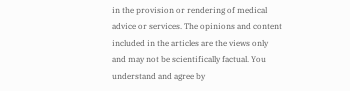in the provision or rendering of medical advice or services. The opinions and content included in the articles are the views only and may not be scientifically factual. You understand and agree by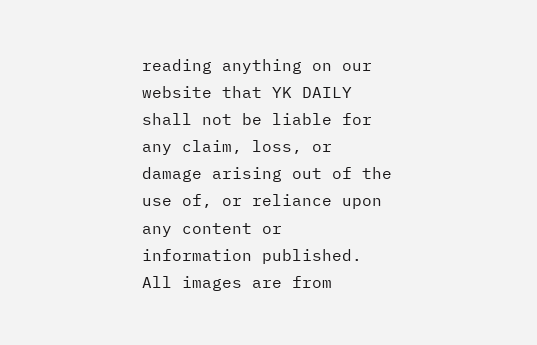reading anything on our website that YK DAILY shall not be liable for any claim, loss, or damage arising out of the use of, or reliance upon any content or information published. All images are from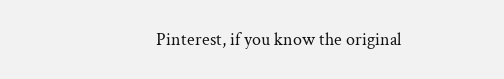Pinterest, if you know the original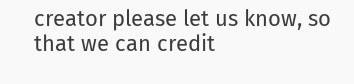creator please let us know, so that we can credit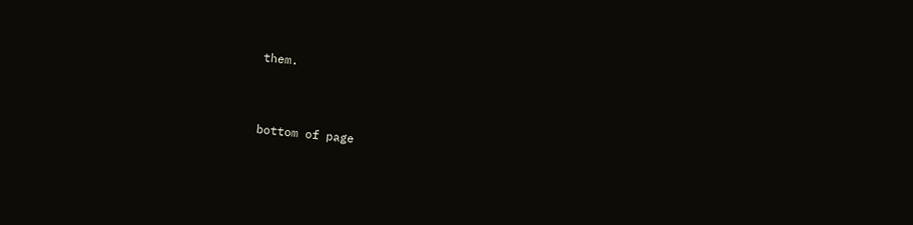them.


bottom of page